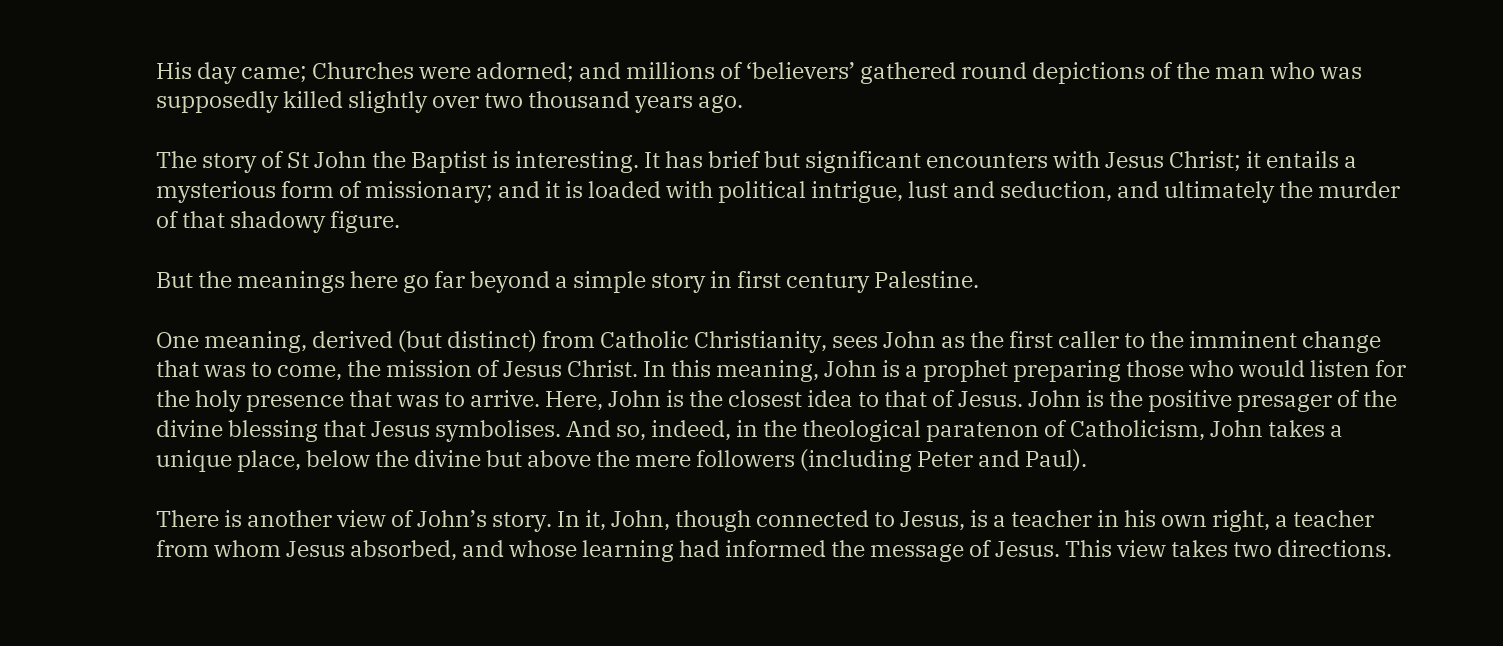His day came; Churches were adorned; and millions of ‘believers’ gathered round depictions of the man who was supposedly killed slightly over two thousand years ago.

The story of St John the Baptist is interesting. It has brief but significant encounters with Jesus Christ; it entails a mysterious form of missionary; and it is loaded with political intrigue, lust and seduction, and ultimately the murder of that shadowy figure.

But the meanings here go far beyond a simple story in first century Palestine.

One meaning, derived (but distinct) from Catholic Christianity, sees John as the first caller to the imminent change that was to come, the mission of Jesus Christ. In this meaning, John is a prophet preparing those who would listen for the holy presence that was to arrive. Here, John is the closest idea to that of Jesus. John is the positive presager of the divine blessing that Jesus symbolises. And so, indeed, in the theological paratenon of Catholicism, John takes a unique place, below the divine but above the mere followers (including Peter and Paul).

There is another view of John’s story. In it, John, though connected to Jesus, is a teacher in his own right, a teacher from whom Jesus absorbed, and whose learning had informed the message of Jesus. This view takes two directions.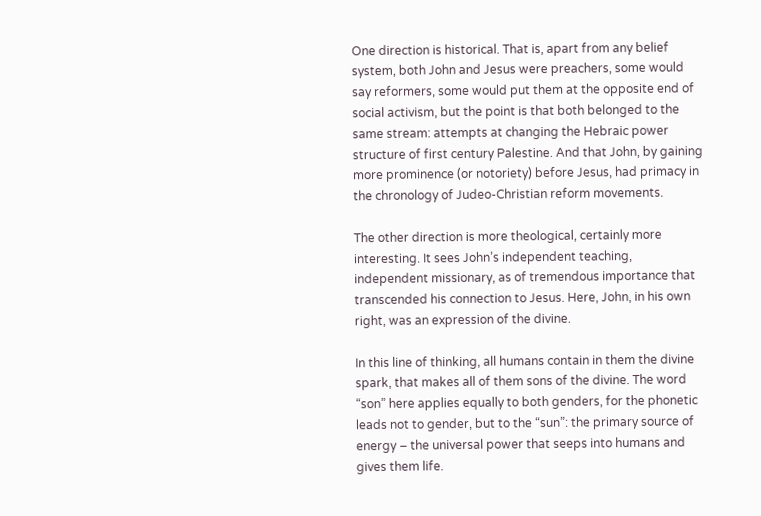One direction is historical. That is, apart from any belief system, both John and Jesus were preachers, some would say reformers, some would put them at the opposite end of social activism, but the point is that both belonged to the same stream: attempts at changing the Hebraic power structure of first century Palestine. And that John, by gaining more prominence (or notoriety) before Jesus, had primacy in the chronology of Judeo-Christian reform movements.

The other direction is more theological, certainly more interesting. It sees John’s independent teaching, independent missionary, as of tremendous importance that transcended his connection to Jesus. Here, John, in his own right, was an expression of the divine.

In this line of thinking, all humans contain in them the divine spark, that makes all of them sons of the divine. The word “son” here applies equally to both genders, for the phonetic leads not to gender, but to the “sun”: the primary source of energy – the universal power that seeps into humans and gives them life.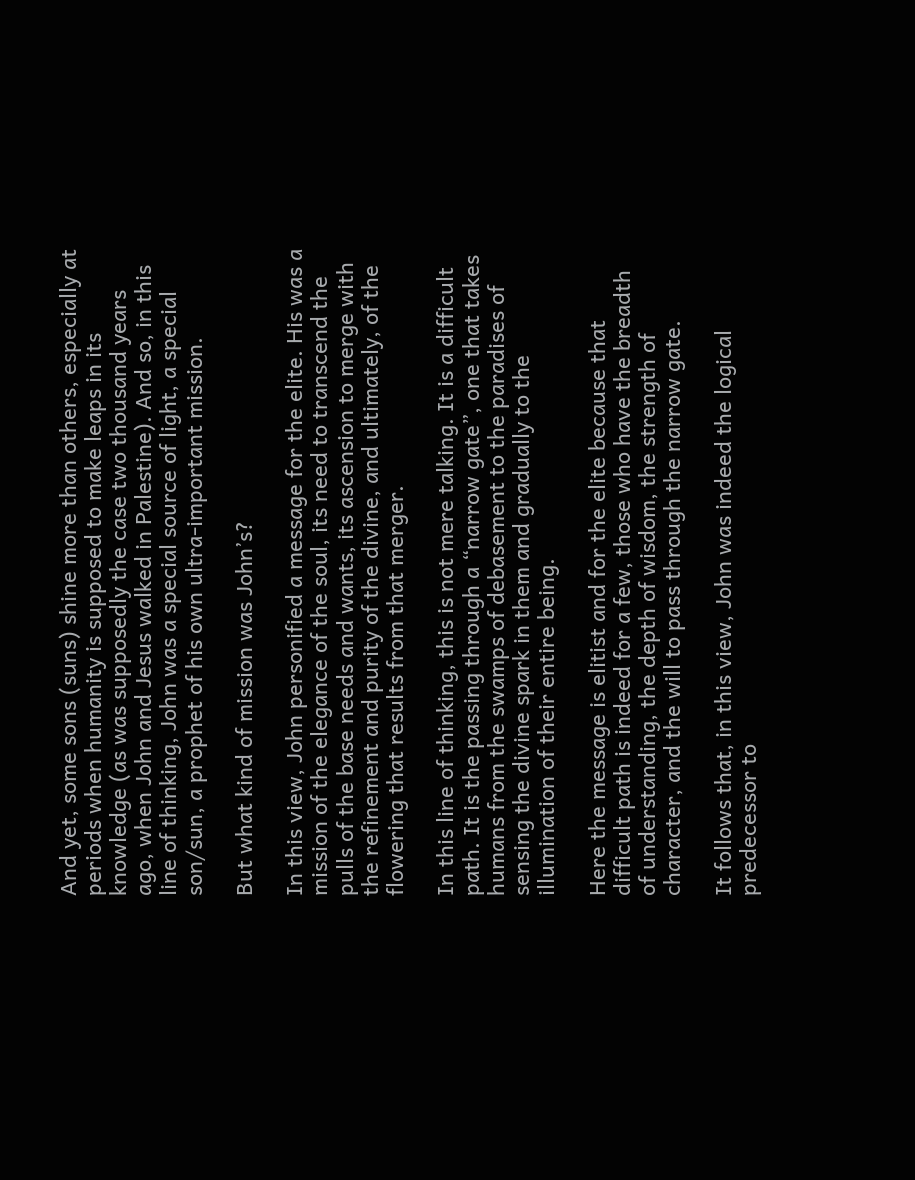And yet, some sons (suns) shine more than others, especially at periods when humanity is supposed to make leaps in its knowledge (as was supposedly the case two thousand years ago, when John and Jesus walked in Palestine). And so, in this line of thinking, John was a special source of light, a special son/sun, a prophet of his own ultra-important mission.

But what kind of mission was John’s?

In this view, John personified a message for the elite. His was a mission of the elegance of the soul, its need to transcend the pulls of the base needs and wants, its ascension to merge with the refinement and purity of the divine, and ultimately, of the flowering that results from that merger.

In this line of thinking, this is not mere talking. It is a difficult path. It is the passing through a “narrow gate”, one that takes humans from the swamps of debasement to the paradises of sensing the divine spark in them and gradually to the illumination of their entire being.

Here the message is elitist and for the elite because that difficult path is indeed for a few, those who have the breadth of understanding, the depth of wisdom, the strength of character, and the will to pass through the narrow gate.

It follows that, in this view, John was indeed the logical predecessor to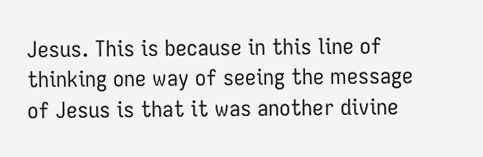Jesus. This is because in this line of thinking one way of seeing the message of Jesus is that it was another divine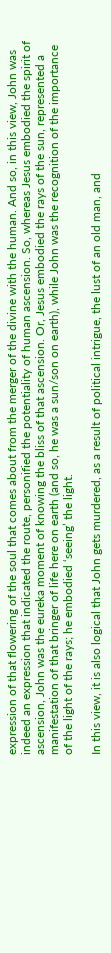expression of that flowering of the soul that comes about from the merger of the divine with the human. And so, in this view, John was indeed an expression that indicated the route, personified the potentiality of human ascension. So, whereas Jesus embodied the spirit of ascension, John was the eureka moment of knowing the bliss of that ascension. Or, Jesus embodied the rays of the sun, represented a manifestation of that bringer of life here on earth (and so, he was a sun/son on earth), while John was the recognition of the importance of the light of the rays; he embodied ‘seeing’ the light.

In this view, it is also logical that John gets murdered, as a result of political intrigue, the lust of an old man, and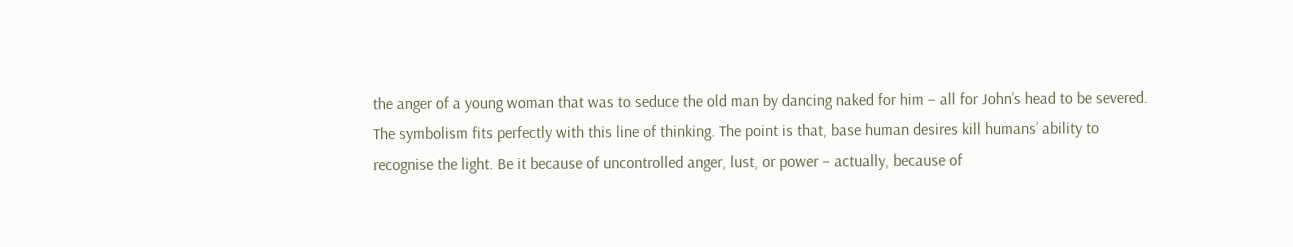the anger of a young woman that was to seduce the old man by dancing naked for him – all for John’s head to be severed. The symbolism fits perfectly with this line of thinking. The point is that, base human desires kill humans’ ability to recognise the light. Be it because of uncontrolled anger, lust, or power – actually, because of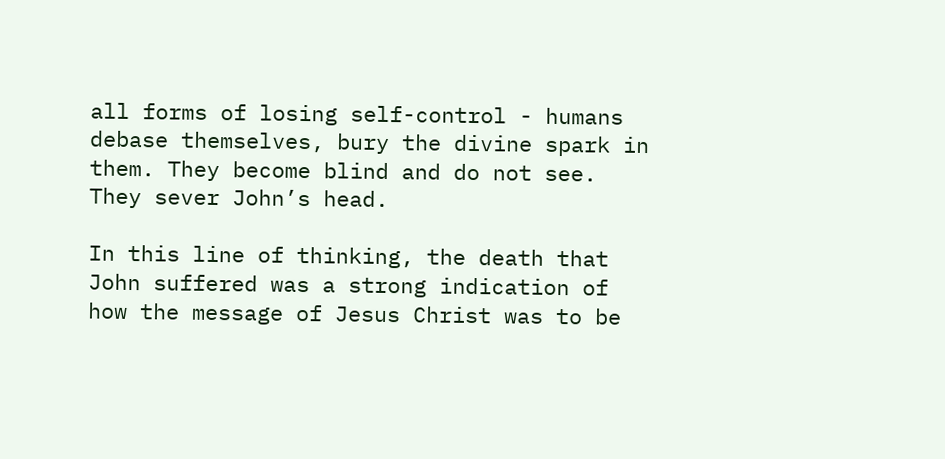all forms of losing self-control - humans debase themselves, bury the divine spark in them. They become blind and do not see. They sever John’s head.

In this line of thinking, the death that John suffered was a strong indication of how the message of Jesus Christ was to be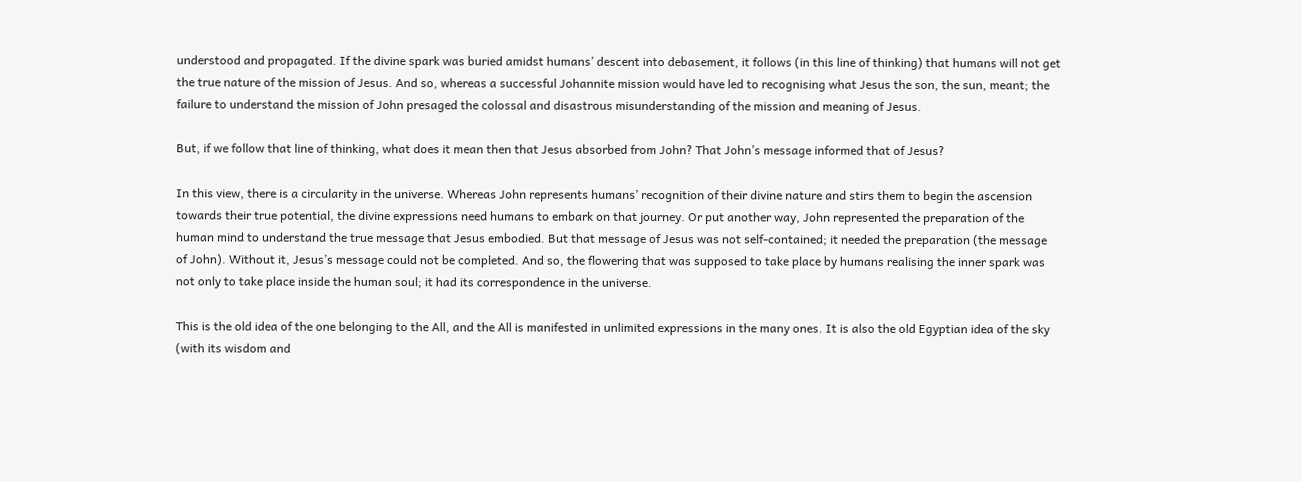understood and propagated. If the divine spark was buried amidst humans’ descent into debasement, it follows (in this line of thinking) that humans will not get the true nature of the mission of Jesus. And so, whereas a successful Johannite mission would have led to recognising what Jesus the son, the sun, meant; the failure to understand the mission of John presaged the colossal and disastrous misunderstanding of the mission and meaning of Jesus.

But, if we follow that line of thinking, what does it mean then that Jesus absorbed from John? That John’s message informed that of Jesus?

In this view, there is a circularity in the universe. Whereas John represents humans’ recognition of their divine nature and stirs them to begin the ascension towards their true potential, the divine expressions need humans to embark on that journey. Or put another way, John represented the preparation of the human mind to understand the true message that Jesus embodied. But that message of Jesus was not self-contained; it needed the preparation (the message of John). Without it, Jesus’s message could not be completed. And so, the flowering that was supposed to take place by humans realising the inner spark was not only to take place inside the human soul; it had its correspondence in the universe.

This is the old idea of the one belonging to the All, and the All is manifested in unlimited expressions in the many ones. It is also the old Egyptian idea of the sky (with its wisdom and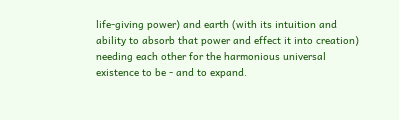life-giving power) and earth (with its intuition and ability to absorb that power and effect it into creation) needing each other for the harmonious universal existence to be - and to expand.